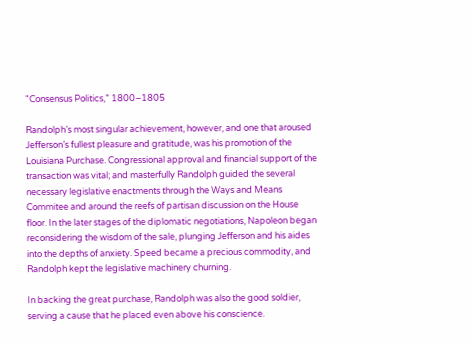"Consensus Politics,” 1800–1805

Randolph’s most singular achievement, however, and one that aroused Jefferson’s fullest pleasure and gratitude, was his promotion of the Louisiana Purchase. Congressional approval and financial support of the transaction was vital; and masterfully Randolph guided the several necessary legislative enactments through the Ways and Means Commitee and around the reefs of partisan discussion on the House floor. In the later stages of the diplomatic negotiations, Napoleon began reconsidering the wisdom of the sale, plunging Jefferson and his aides into the depths of anxiety. Speed became a precious commodity, and Randolph kept the legislative machinery churning.

In backing the great purchase, Randolph was also the good soldier, serving a cause that he placed even above his conscience.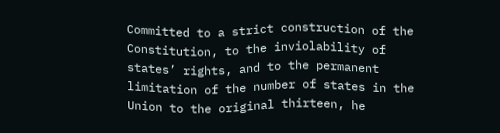Committed to a strict construction of the Constitution, to the inviolability of states’ rights, and to the permanent limitation of the number of states in the Union to the original thirteen, he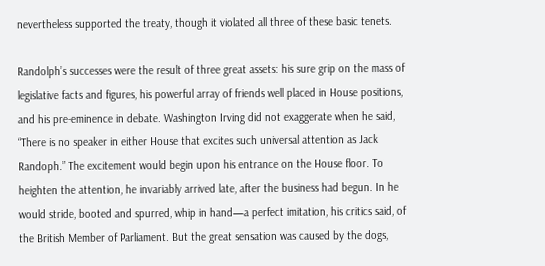nevertheless supported the treaty, though it violated all three of these basic tenets.

Randolph’s successes were the result of three great assets: his sure grip on the mass of legislative facts and figures, his powerful array of friends well placed in House positions, and his pre-eminence in debate. Washington Irving did not exaggerate when he said, “There is no speaker in either House that excites such universal attention as Jack Randoph.” The excitement would begin upon his entrance on the House floor. To heighten the attention, he invariably arrived late, after the business had begun. In he would stride, booted and spurred, whip in hand—a perfect imitation, his critics said, of the British Member of Parliament. But the great sensation was caused by the dogs,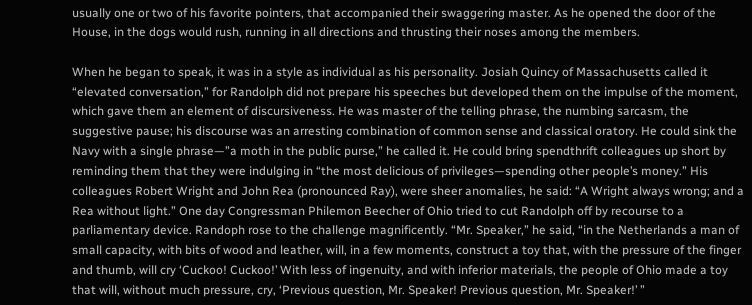usually one or two of his favorite pointers, that accompanied their swaggering master. As he opened the door of the House, in the dogs would rush, running in all directions and thrusting their noses among the members.

When he began to speak, it was in a style as individual as his personality. Josiah Quincy of Massachusetts called it “elevated conversation,” for Randolph did not prepare his speeches but developed them on the impulse of the moment, which gave them an element of discursiveness. He was master of the telling phrase, the numbing sarcasm, the suggestive pause; his discourse was an arresting combination of common sense and classical oratory. He could sink the Navy with a single phrase—”a moth in the public purse,” he called it. He could bring spendthrift colleagues up short by reminding them that they were indulging in “the most delicious of privileges—spending other people’s money.” His colleagues Robert Wright and John Rea (pronounced Ray), were sheer anomalies, he said: “A Wright always wrong; and a Rea without light.” One day Congressman Philemon Beecher of Ohio tried to cut Randolph off by recourse to a parliamentary device. Randoph rose to the challenge magnificently. “Mr. Speaker,” he said, “in the Netherlands a man of small capacity, with bits of wood and leather, will, in a few moments, construct a toy that, with the pressure of the finger and thumb, will cry ‘Cuckoo! Cuckoo!’ With less of ingenuity, and with inferior materials, the people of Ohio made a toy that will, without much pressure, cry, ‘Previous question, Mr. Speaker! Previous question, Mr. Speaker!’ ”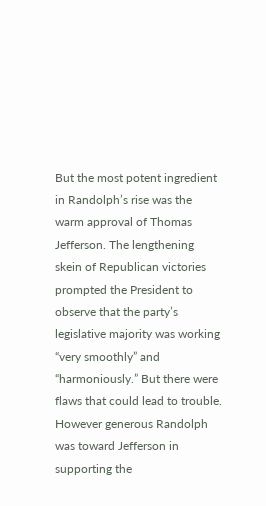But the most potent ingredient in Randolph’s rise was the warm approval of Thomas Jefferson. The lengthening skein of Republican victories prompted the President to observe that the party’s legislative majority was working “very smoothly” and “harmoniously.” But there were flaws that could lead to trouble. However generous Randolph was toward Jefferson in supporting the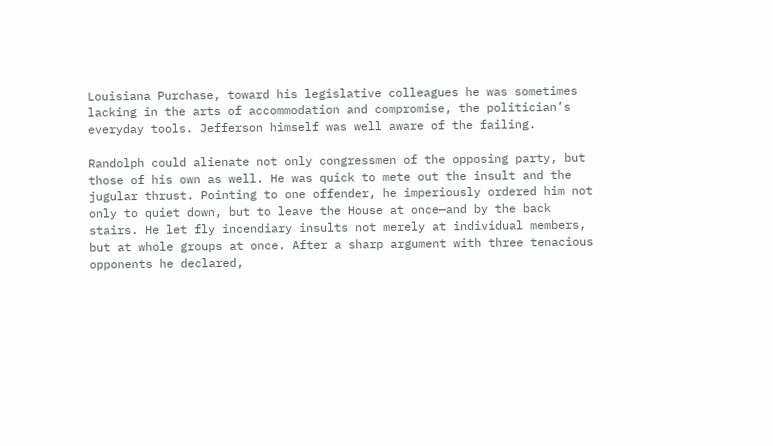Louisiana Purchase, toward his legislative colleagues he was sometimes lacking in the arts of accommodation and compromise, the politician’s everyday tools. Jefferson himself was well aware of the failing.

Randolph could alienate not only congressmen of the opposing party, but those of his own as well. He was quick to mete out the insult and the jugular thrust. Pointing to one offender, he imperiously ordered him not only to quiet down, but to leave the House at once—and by the back stairs. He let fly incendiary insults not merely at individual members, but at whole groups at once. After a sharp argument with three tenacious opponents he declared,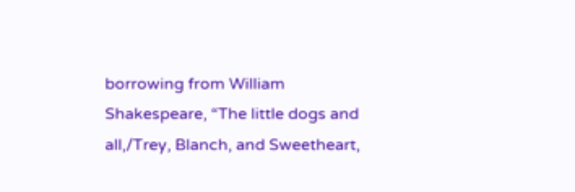borrowing from William Shakespeare, “The little dogs and all,/Trey, Blanch, and Sweetheart,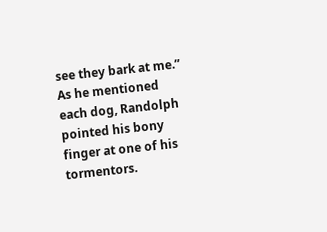see they bark at me.” As he mentioned each dog, Randolph pointed his bony finger at one of his tormentors.